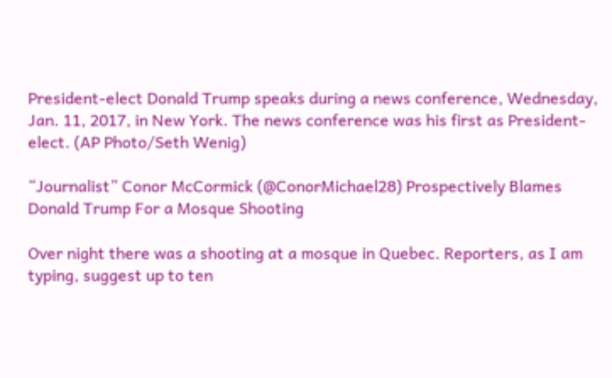President-elect Donald Trump speaks during a news conference, Wednesday, Jan. 11, 2017, in New York. The news conference was his first as President-elect. (AP Photo/Seth Wenig)

“Journalist” Conor McCormick (@ConorMichael28) Prospectively Blames Donald Trump For a Mosque Shooting

Over night there was a shooting at a mosque in Quebec. Reporters, as I am typing, suggest up to ten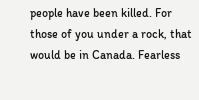people have been killed. For those of you under a rock, that would be in Canada. Fearless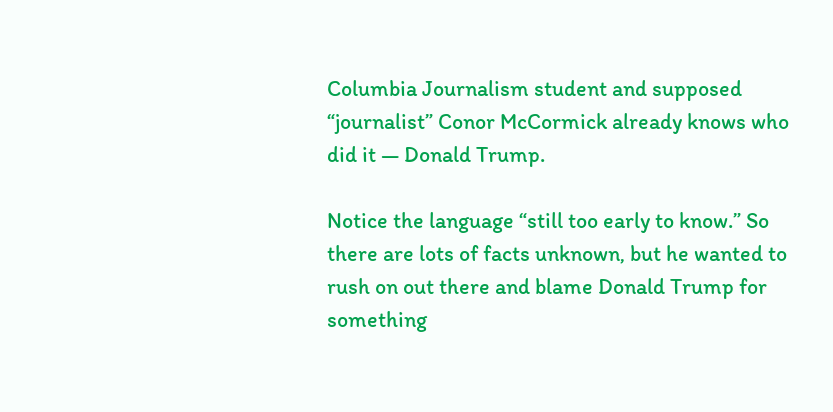Columbia Journalism student and supposed “journalist” Conor McCormick already knows who did it — Donald Trump.

Notice the language “still too early to know.” So there are lots of facts unknown, but he wanted to rush on out there and blame Donald Trump for something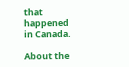that happened in Canada.

About the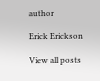author

Erick Erickson

View all posts